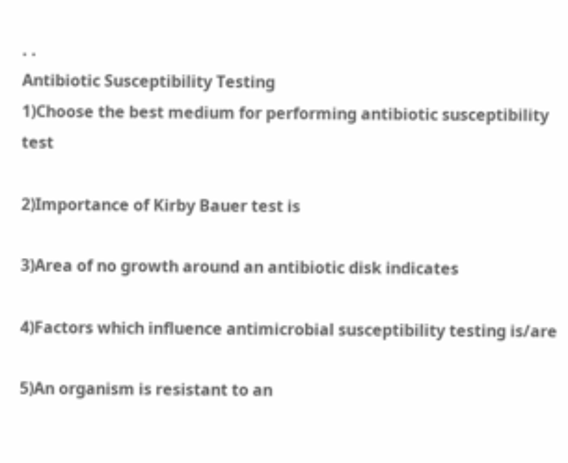. .
Antibiotic Susceptibility Testing
1)Choose the best medium for performing antibiotic susceptibility test

2)Importance of Kirby Bauer test is

3)Area of no growth around an antibiotic disk indicates

4)Factors which influence antimicrobial susceptibility testing is/are

5)An organism is resistant to an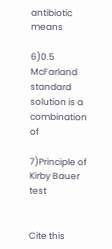antibiotic means

6)0.5 McFarland standard solution is a combination of

7)Principle of Kirby Bauer test


Cite this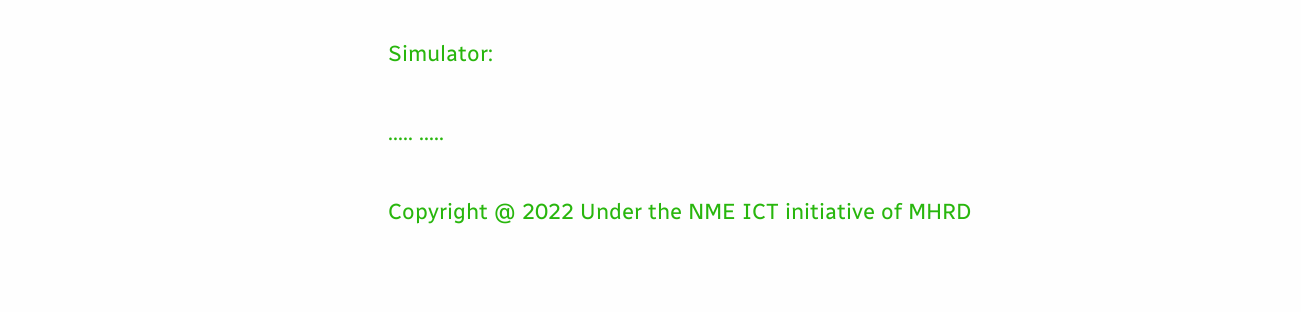Simulator:

..... .....

Copyright @ 2022 Under the NME ICT initiative of MHRD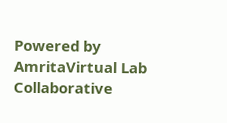Powered by AmritaVirtual Lab Collaborative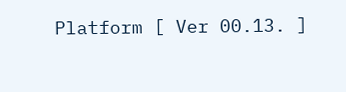Platform [ Ver 00.13. ]